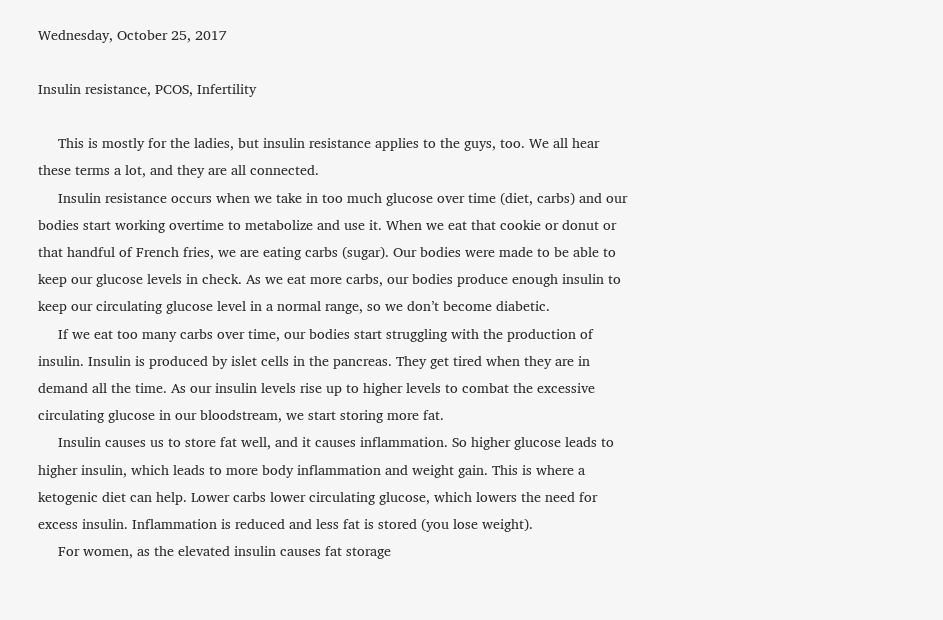Wednesday, October 25, 2017

Insulin resistance, PCOS, Infertility

     This is mostly for the ladies, but insulin resistance applies to the guys, too. We all hear these terms a lot, and they are all connected.
     Insulin resistance occurs when we take in too much glucose over time (diet, carbs) and our bodies start working overtime to metabolize and use it. When we eat that cookie or donut or that handful of French fries, we are eating carbs (sugar). Our bodies were made to be able to keep our glucose levels in check. As we eat more carbs, our bodies produce enough insulin to keep our circulating glucose level in a normal range, so we don’t become diabetic.
     If we eat too many carbs over time, our bodies start struggling with the production of insulin. Insulin is produced by islet cells in the pancreas. They get tired when they are in demand all the time. As our insulin levels rise up to higher levels to combat the excessive circulating glucose in our bloodstream, we start storing more fat.
     Insulin causes us to store fat well, and it causes inflammation. So higher glucose leads to higher insulin, which leads to more body inflammation and weight gain. This is where a ketogenic diet can help. Lower carbs lower circulating glucose, which lowers the need for excess insulin. Inflammation is reduced and less fat is stored (you lose weight).
     For women, as the elevated insulin causes fat storage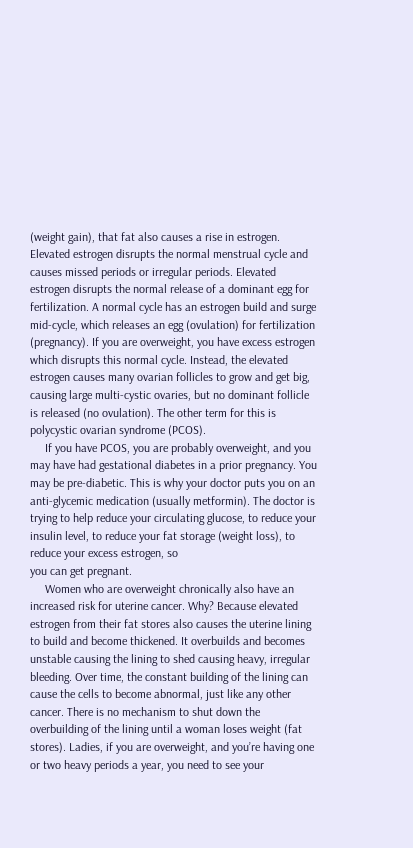(weight gain), that fat also causes a rise in estrogen. Elevated estrogen disrupts the normal menstrual cycle and causes missed periods or irregular periods. Elevated estrogen disrupts the normal release of a dominant egg for fertilization. A normal cycle has an estrogen build and surge mid-cycle, which releases an egg (ovulation) for fertilization (pregnancy). If you are overweight, you have excess estrogen which disrupts this normal cycle. Instead, the elevated estrogen causes many ovarian follicles to grow and get big, causing large multi-cystic ovaries, but no dominant follicle is released (no ovulation). The other term for this is polycystic ovarian syndrome (PCOS).
     If you have PCOS, you are probably overweight, and you may have had gestational diabetes in a prior pregnancy. You may be pre-diabetic. This is why your doctor puts you on an anti-glycemic medication (usually metformin). The doctor is trying to help reduce your circulating glucose, to reduce your insulin level, to reduce your fat storage (weight loss), to reduce your excess estrogen, so
you can get pregnant.
     Women who are overweight chronically also have an increased risk for uterine cancer. Why? Because elevated estrogen from their fat stores also causes the uterine lining to build and become thickened. It overbuilds and becomes unstable causing the lining to shed causing heavy, irregular bleeding. Over time, the constant building of the lining can cause the cells to become abnormal, just like any other cancer. There is no mechanism to shut down the overbuilding of the lining until a woman loses weight (fat stores). Ladies, if you are overweight, and you’re having one or two heavy periods a year, you need to see your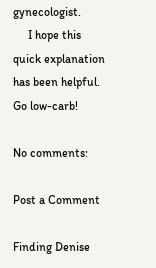gynecologist.
     I hope this quick explanation has been helpful. Go low-carb!

No comments:

Post a Comment

Finding Denise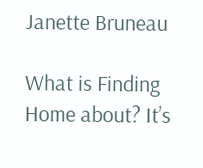Janette Bruneau

What is Finding Home about? It’s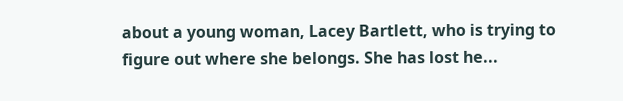about a young woman, Lacey Bartlett, who is trying to figure out where she belongs. She has lost he...